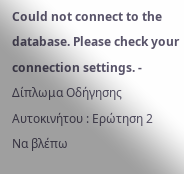Could not connect to the database. Please check your connection settings. - Δίπλωμα Οδήγησης Αυτοκινήτου : Ερώτηση 2
Να βλέπω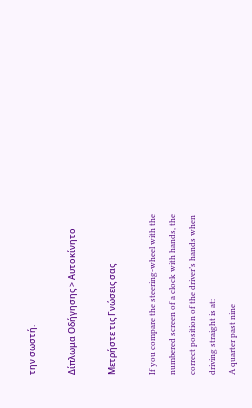την σωστή.

Δίπλωμα Οδήγησης > Αυτοκίνητο

Μετρήστε τις Γνώσεις σας

If you compare the steering-wheel with the numbered screen of a clock with hands, the correct position of the driver’s hands when driving straight is at:
A quarter past nine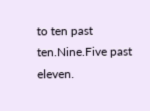to ten past ten.Nine.Five past eleven.